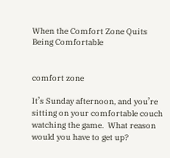When the Comfort Zone Quits Being Comfortable


comfort zone

It’s Sunday afternoon, and you’re sitting on your comfortable couch watching the game.  What reason would you have to get up?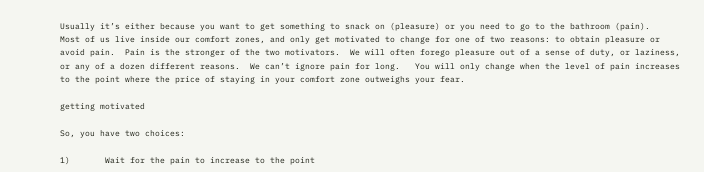Usually it’s either because you want to get something to snack on (pleasure) or you need to go to the bathroom (pain).   Most of us live inside our comfort zones, and only get motivated to change for one of two reasons: to obtain pleasure or avoid pain.  Pain is the stronger of the two motivators.  We will often forego pleasure out of a sense of duty, or laziness, or any of a dozen different reasons.  We can’t ignore pain for long.   You will only change when the level of pain increases to the point where the price of staying in your comfort zone outweighs your fear.

getting motivated

So, you have two choices:

1)       Wait for the pain to increase to the point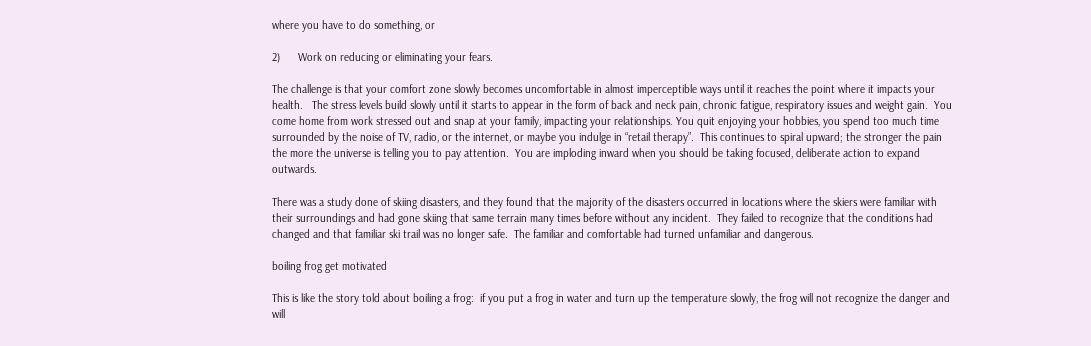where you have to do something, or

2)      Work on reducing or eliminating your fears.

The challenge is that your comfort zone slowly becomes uncomfortable in almost imperceptible ways until it reaches the point where it impacts your health.   The stress levels build slowly until it starts to appear in the form of back and neck pain, chronic fatigue, respiratory issues and weight gain.  You come home from work stressed out and snap at your family, impacting your relationships. You quit enjoying your hobbies, you spend too much time surrounded by the noise of TV, radio, or the internet, or maybe you indulge in “retail therapy”.  This continues to spiral upward; the stronger the pain the more the universe is telling you to pay attention.  You are imploding inward when you should be taking focused, deliberate action to expand outwards.

There was a study done of skiing disasters, and they found that the majority of the disasters occurred in locations where the skiers were familiar with their surroundings and had gone skiing that same terrain many times before without any incident.  They failed to recognize that the conditions had changed and that familiar ski trail was no longer safe.  The familiar and comfortable had turned unfamiliar and dangerous.

boiling frog get motivated

This is like the story told about boiling a frog:  if you put a frog in water and turn up the temperature slowly, the frog will not recognize the danger and will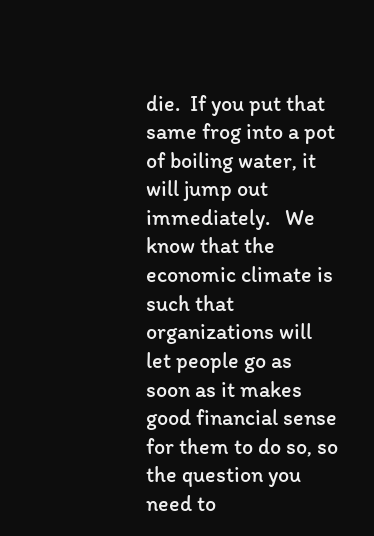die.  If you put that same frog into a pot of boiling water, it will jump out immediately.   We know that the economic climate is such that organizations will let people go as soon as it makes good financial sense for them to do so, so the question you need to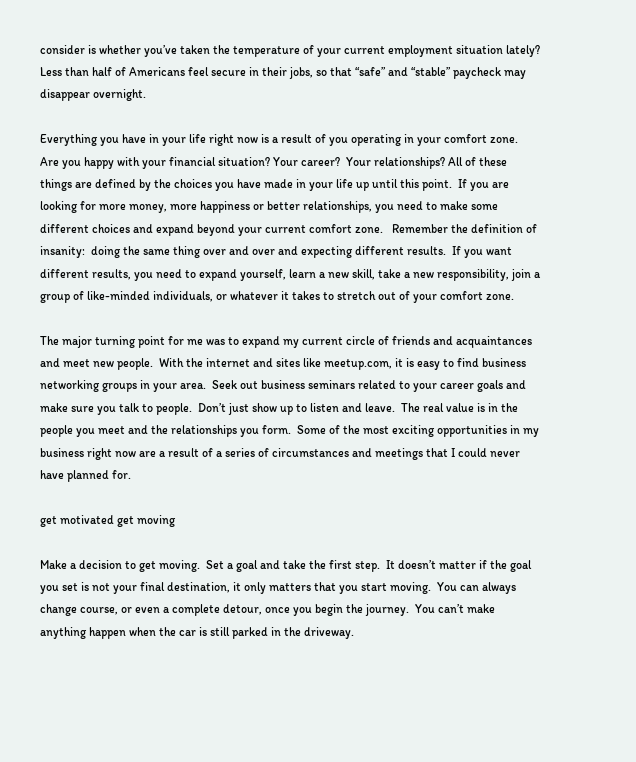consider is whether you’ve taken the temperature of your current employment situation lately?  Less than half of Americans feel secure in their jobs, so that “safe” and “stable” paycheck may disappear overnight.

Everything you have in your life right now is a result of you operating in your comfort zone.  Are you happy with your financial situation? Your career?  Your relationships? All of these things are defined by the choices you have made in your life up until this point.  If you are looking for more money, more happiness or better relationships, you need to make some different choices and expand beyond your current comfort zone.   Remember the definition of insanity:  doing the same thing over and over and expecting different results.  If you want different results, you need to expand yourself, learn a new skill, take a new responsibility, join a group of like-minded individuals, or whatever it takes to stretch out of your comfort zone.

The major turning point for me was to expand my current circle of friends and acquaintances and meet new people.  With the internet and sites like meetup.com, it is easy to find business networking groups in your area.  Seek out business seminars related to your career goals and make sure you talk to people.  Don’t just show up to listen and leave.  The real value is in the people you meet and the relationships you form.  Some of the most exciting opportunities in my business right now are a result of a series of circumstances and meetings that I could never have planned for.

get motivated get moving

Make a decision to get moving.  Set a goal and take the first step.  It doesn’t matter if the goal you set is not your final destination, it only matters that you start moving.  You can always change course, or even a complete detour, once you begin the journey.  You can’t make anything happen when the car is still parked in the driveway.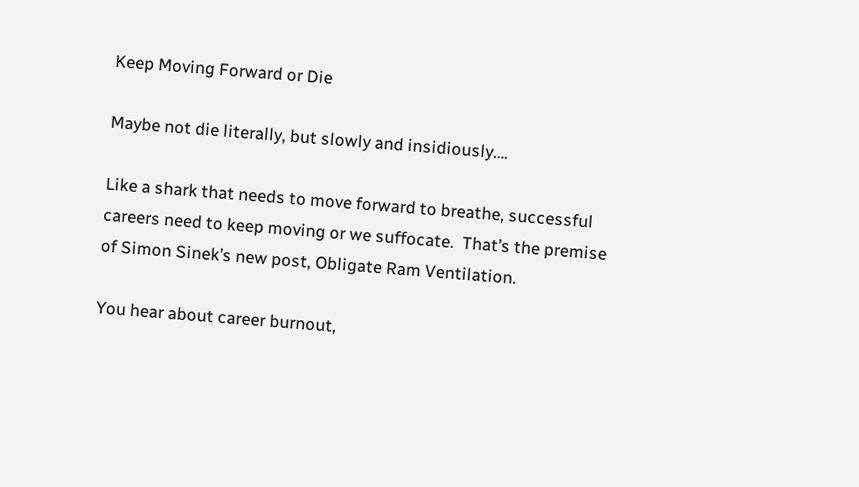Keep Moving Forward or Die

Maybe not die literally, but slowly and insidiously….

Like a shark that needs to move forward to breathe, successful careers need to keep moving or we suffocate.  That’s the premise of Simon Sinek’s new post, Obligate Ram Ventilation.

You hear about career burnout,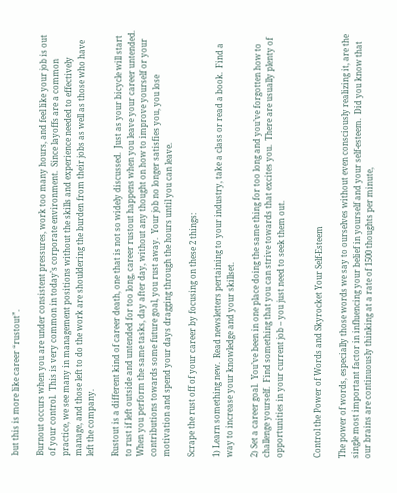but this is more like career “rustout”.

Burnout occurs when you are under consistent pressures, work too many hours, and feel like your job is out of your control.  This is very common in today’s corporate environment.  Since layoffs are a common practice, we see many in management positions without the skills and experience needed to effectively manage, and those left to do the work are shouldering the burden from their jobs as well as those who have left the company.

Rustout is a different kind of career death, one that is not so widely discussed.  Just as your bicycle will start to rust if left outside and untended for too long, career rustout happens when you leave your career untended.   When you perform the same tasks, day after day, without any thought on how to improve yourself or your contributions towards some future goal, you rust away.  Your job no longer satisfies you, you lose motivation and spend your days dragging through the hours until you can leave.

Scrape the rust off of your career by focusing on these 2 things:

1) Learn something new.  Read newsletters pertaining to your industry, take a class or read a book.  Find a way to increase your knowledge and your skillset.

2) Set a career goal.  You’ve been in one place doing the same thing for too long and you’ve forgotten how to challenge yourself.  Find something that you can strive towards that excites you.  There are usually plenty of opportunities in your current job – you just need to seek them out.


Control the Power of Words and Skyrocket Your Self-Esteem

The power of words, especially those words we say to ourselves without even consciously realizing it, are the single most important factor in influencing your belief in yourself and your self-esteem.  Did you know that our brains are continuously thinking at a rate of 1500 thoughts per minute,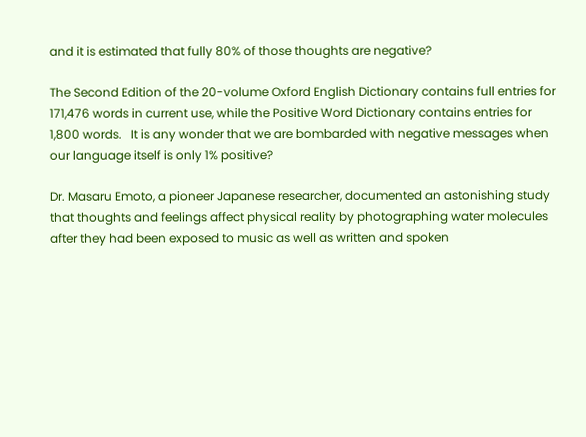and it is estimated that fully 80% of those thoughts are negative?

The Second Edition of the 20-volume Oxford English Dictionary contains full entries for 171,476 words in current use, while the Positive Word Dictionary contains entries for 1,800 words.   It is any wonder that we are bombarded with negative messages when our language itself is only 1% positive?

Dr. Masaru Emoto, a pioneer Japanese researcher, documented an astonishing study that thoughts and feelings affect physical reality by photographing water molecules after they had been exposed to music as well as written and spoken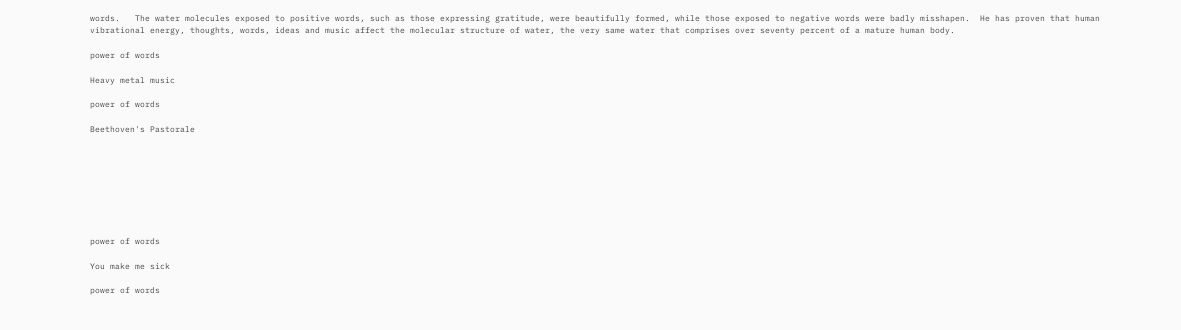words.   The water molecules exposed to positive words, such as those expressing gratitude, were beautifully formed, while those exposed to negative words were badly misshapen.  He has proven that human vibrational energy, thoughts, words, ideas and music affect the molecular structure of water, the very same water that comprises over seventy percent of a mature human body.

power of words

Heavy metal music

power of words

Beethoven's Pastorale








power of words

You make me sick

power of words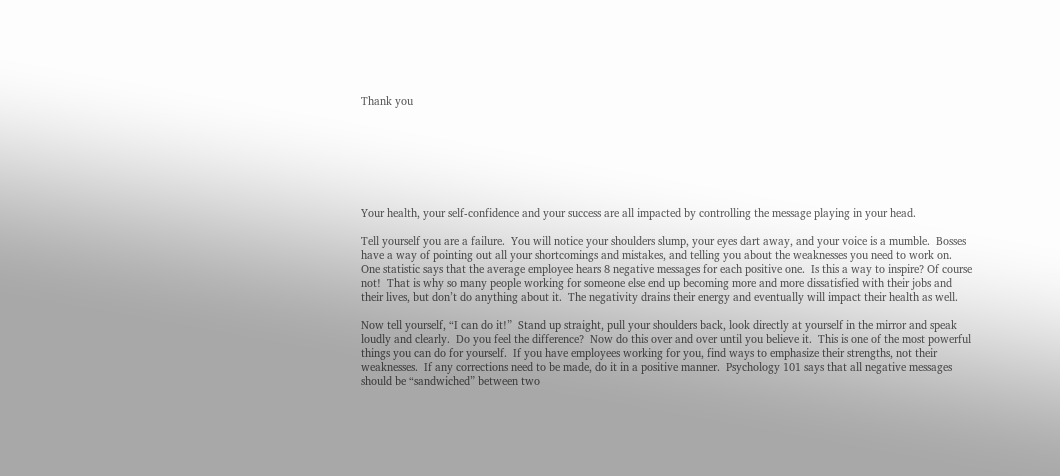Thank you







Your health, your self-confidence and your success are all impacted by controlling the message playing in your head.

Tell yourself you are a failure.  You will notice your shoulders slump, your eyes dart away, and your voice is a mumble.  Bosses have a way of pointing out all your shortcomings and mistakes, and telling you about the weaknesses you need to work on.  One statistic says that the average employee hears 8 negative messages for each positive one.  Is this a way to inspire? Of course not!  That is why so many people working for someone else end up becoming more and more dissatisfied with their jobs and their lives, but don’t do anything about it.  The negativity drains their energy and eventually will impact their health as well.

Now tell yourself, “I can do it!”  Stand up straight, pull your shoulders back, look directly at yourself in the mirror and speak loudly and clearly.  Do you feel the difference?  Now do this over and over until you believe it.  This is one of the most powerful things you can do for yourself.  If you have employees working for you, find ways to emphasize their strengths, not their weaknesses.  If any corrections need to be made, do it in a positive manner.  Psychology 101 says that all negative messages should be “sandwiched” between two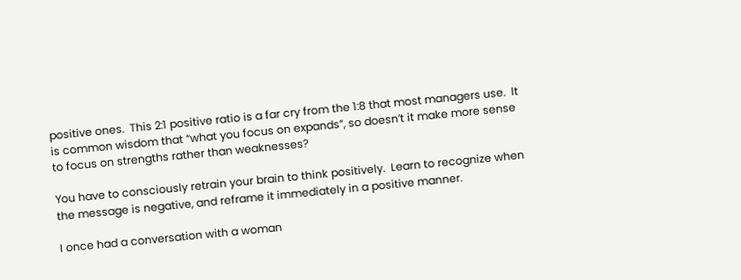positive ones.  This 2:1 positive ratio is a far cry from the 1:8 that most managers use.  It is common wisdom that “what you focus on expands”, so doesn’t it make more sense to focus on strengths rather than weaknesses?

You have to consciously retrain your brain to think positively.  Learn to recognize when the message is negative, and reframe it immediately in a positive manner.

I once had a conversation with a woman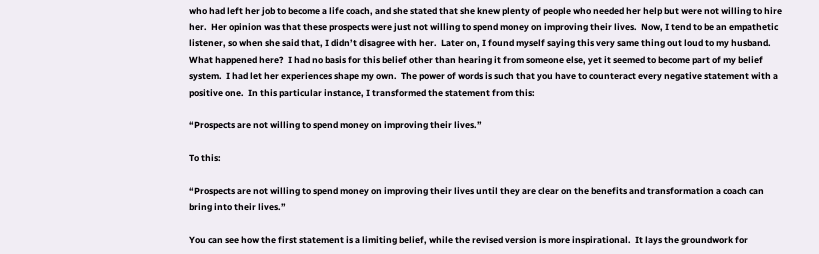who had left her job to become a life coach, and she stated that she knew plenty of people who needed her help but were not willing to hire her.  Her opinion was that these prospects were just not willing to spend money on improving their lives.  Now, I tend to be an empathetic listener, so when she said that, I didn’t disagree with her.  Later on, I found myself saying this very same thing out loud to my husband.  What happened here?  I had no basis for this belief other than hearing it from someone else, yet it seemed to become part of my belief system.  I had let her experiences shape my own.  The power of words is such that you have to counteract every negative statement with a positive one.  In this particular instance, I transformed the statement from this:

“Prospects are not willing to spend money on improving their lives.”

To this:

“Prospects are not willing to spend money on improving their lives until they are clear on the benefits and transformation a coach can bring into their lives.”

You can see how the first statement is a limiting belief, while the revised version is more inspirational.  It lays the groundwork for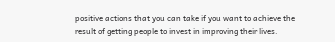positive actions that you can take if you want to achieve the result of getting people to invest in improving their lives.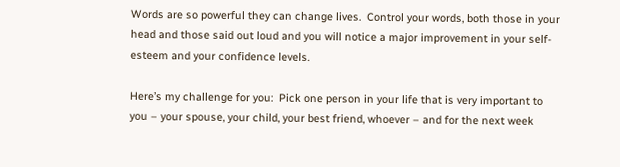Words are so powerful they can change lives.  Control your words, both those in your head and those said out loud and you will notice a major improvement in your self-esteem and your confidence levels.

Here’s my challenge for you:  Pick one person in your life that is very important to you – your spouse, your child, your best friend, whoever – and for the next week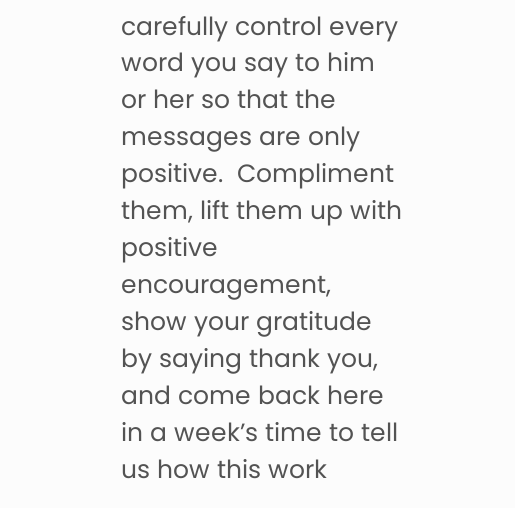carefully control every word you say to him or her so that the messages are only positive.  Compliment them, lift them up with positive encouragement, show your gratitude by saying thank you, and come back here in a week’s time to tell us how this work